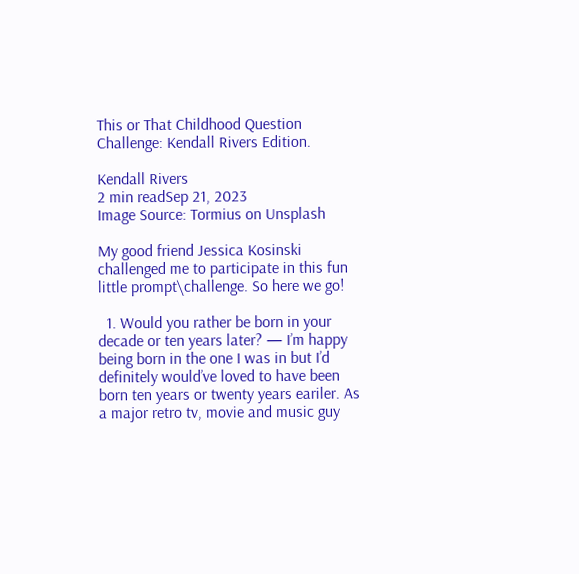This or That Childhood Question Challenge: Kendall Rivers Edition.

Kendall Rivers
2 min readSep 21, 2023
Image Source: Tormius on Unsplash

My good friend Jessica Kosinski challenged me to participate in this fun little prompt\challenge. So here we go!

  1. Would you rather be born in your decade or ten years later? — I’m happy being born in the one I was in but I’d definitely would’ve loved to have been born ten years or twenty years eariler. As a major retro tv, movie and music guy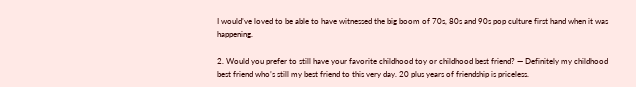I would’ve loved to be able to have witnessed the big boom of 70s, 80s and 90s pop culture first hand when it was happening.

2. Would you prefer to still have your favorite childhood toy or childhood best friend? — Definitely my childhood best friend who’s still my best friend to this very day. 20 plus years of friendship is priceless.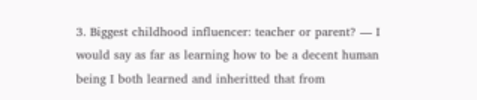3. Biggest childhood influencer: teacher or parent? — I would say as far as learning how to be a decent human being I both learned and inheritted that from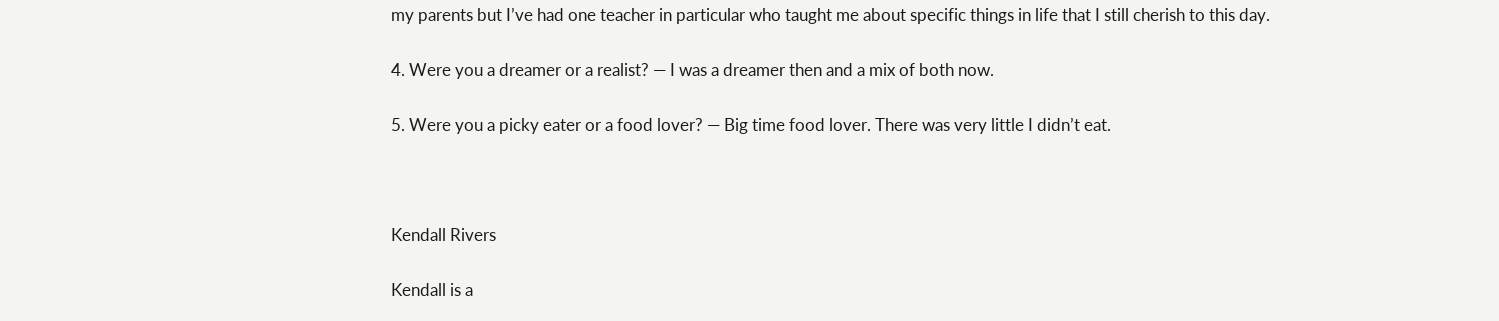my parents but I’ve had one teacher in particular who taught me about specific things in life that I still cherish to this day.

4. Were you a dreamer or a realist? — I was a dreamer then and a mix of both now.

5. Were you a picky eater or a food lover? — Big time food lover. There was very little I didn’t eat.



Kendall Rivers

Kendall is a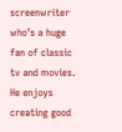screenwriter who’s a huge fan of classic tv and movies. He enjoys creating good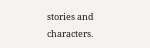stories and characters.